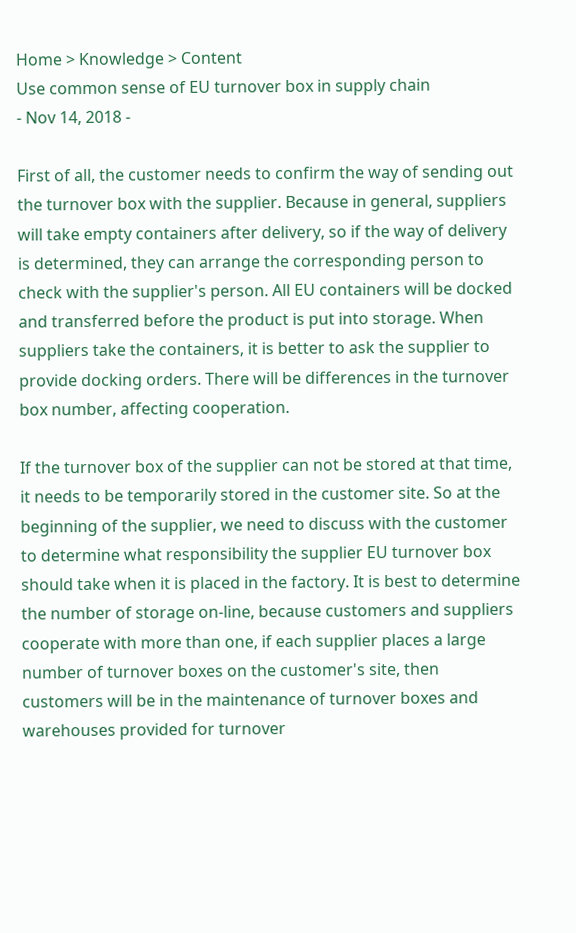Home > Knowledge > Content
Use common sense of EU turnover box in supply chain
- Nov 14, 2018 -

First of all, the customer needs to confirm the way of sending out the turnover box with the supplier. Because in general, suppliers will take empty containers after delivery, so if the way of delivery is determined, they can arrange the corresponding person to check with the supplier's person. All EU containers will be docked and transferred before the product is put into storage. When suppliers take the containers, it is better to ask the supplier to provide docking orders. There will be differences in the turnover box number, affecting cooperation.

If the turnover box of the supplier can not be stored at that time, it needs to be temporarily stored in the customer site. So at the beginning of the supplier, we need to discuss with the customer to determine what responsibility the supplier EU turnover box should take when it is placed in the factory. It is best to determine the number of storage on-line, because customers and suppliers cooperate with more than one, if each supplier places a large number of turnover boxes on the customer's site, then customers will be in the maintenance of turnover boxes and warehouses provided for turnover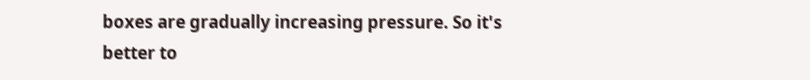boxes are gradually increasing pressure. So it's better to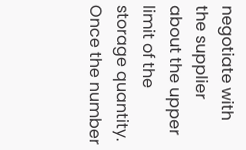negotiate with the supplier about the upper limit of the storage quantity. Once the number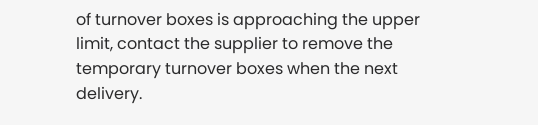of turnover boxes is approaching the upper limit, contact the supplier to remove the temporary turnover boxes when the next delivery.